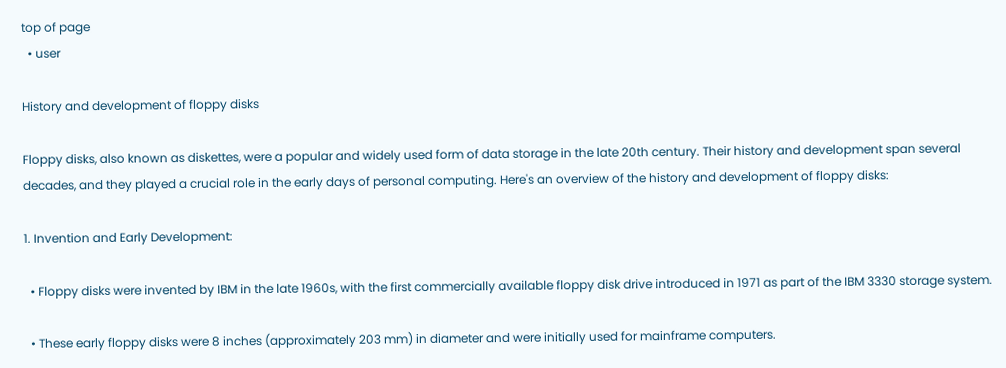top of page
  • user

History and development of floppy disks

Floppy disks, also known as diskettes, were a popular and widely used form of data storage in the late 20th century. Their history and development span several decades, and they played a crucial role in the early days of personal computing. Here's an overview of the history and development of floppy disks:

1. Invention and Early Development:

  • Floppy disks were invented by IBM in the late 1960s, with the first commercially available floppy disk drive introduced in 1971 as part of the IBM 3330 storage system.

  • These early floppy disks were 8 inches (approximately 203 mm) in diameter and were initially used for mainframe computers.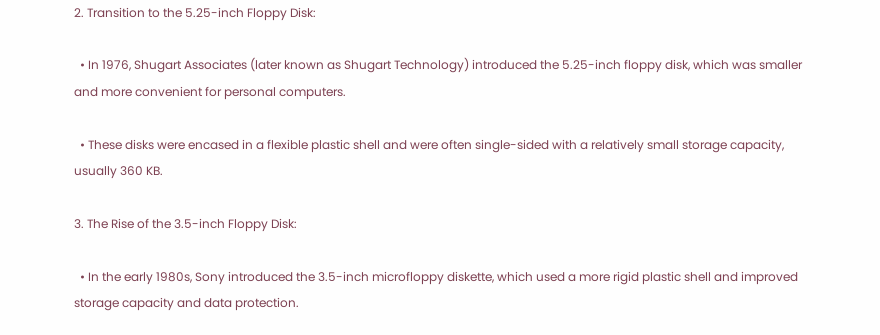2. Transition to the 5.25-inch Floppy Disk:

  • In 1976, Shugart Associates (later known as Shugart Technology) introduced the 5.25-inch floppy disk, which was smaller and more convenient for personal computers.

  • These disks were encased in a flexible plastic shell and were often single-sided with a relatively small storage capacity, usually 360 KB.

3. The Rise of the 3.5-inch Floppy Disk:

  • In the early 1980s, Sony introduced the 3.5-inch microfloppy diskette, which used a more rigid plastic shell and improved storage capacity and data protection.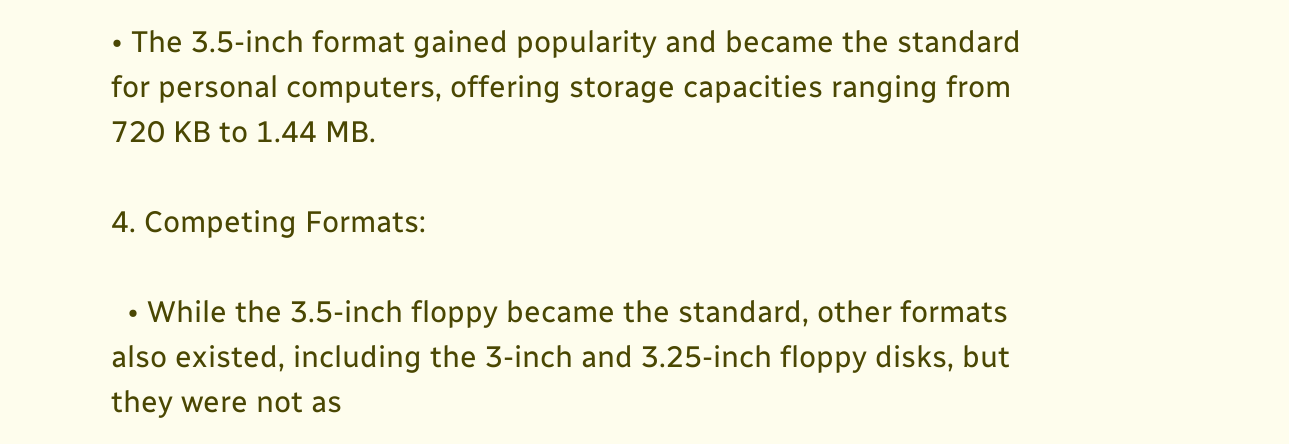• The 3.5-inch format gained popularity and became the standard for personal computers, offering storage capacities ranging from 720 KB to 1.44 MB.

4. Competing Formats:

  • While the 3.5-inch floppy became the standard, other formats also existed, including the 3-inch and 3.25-inch floppy disks, but they were not as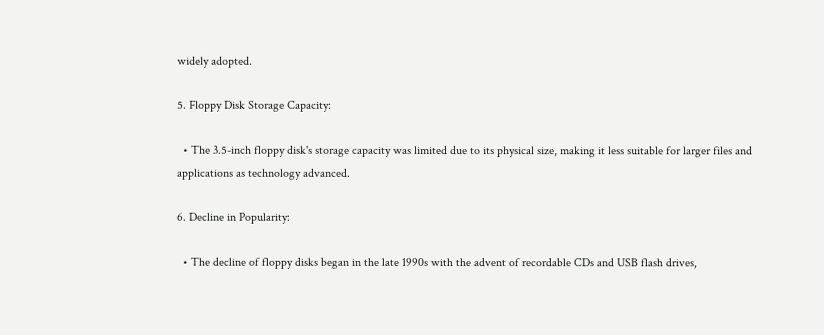widely adopted.

5. Floppy Disk Storage Capacity:

  • The 3.5-inch floppy disk's storage capacity was limited due to its physical size, making it less suitable for larger files and applications as technology advanced.

6. Decline in Popularity:

  • The decline of floppy disks began in the late 1990s with the advent of recordable CDs and USB flash drives,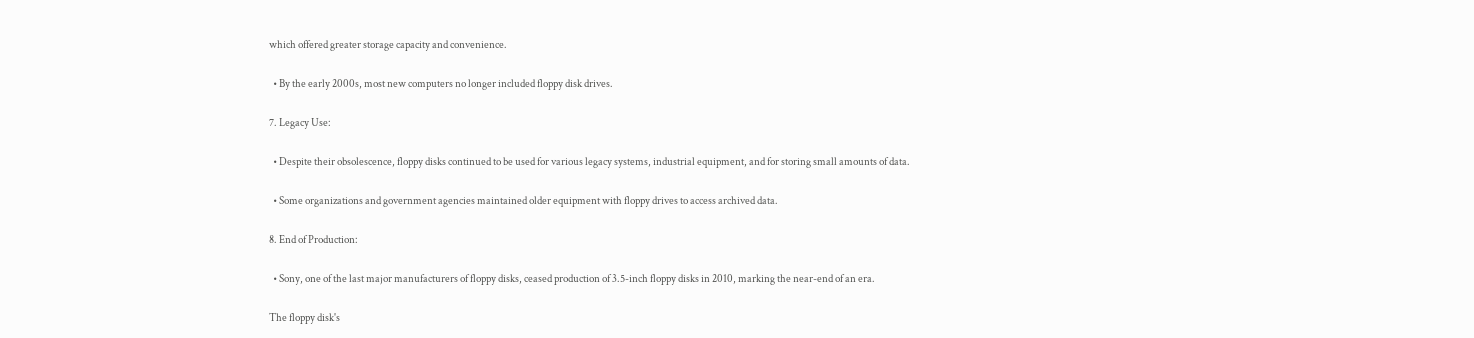which offered greater storage capacity and convenience.

  • By the early 2000s, most new computers no longer included floppy disk drives.

7. Legacy Use:

  • Despite their obsolescence, floppy disks continued to be used for various legacy systems, industrial equipment, and for storing small amounts of data.

  • Some organizations and government agencies maintained older equipment with floppy drives to access archived data.

8. End of Production:

  • Sony, one of the last major manufacturers of floppy disks, ceased production of 3.5-inch floppy disks in 2010, marking the near-end of an era.

The floppy disk's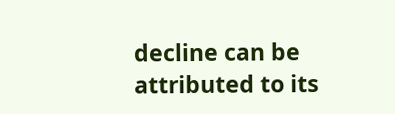decline can be attributed to its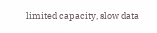limited capacity, slow data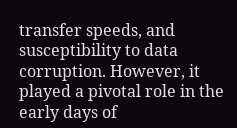transfer speeds, and susceptibility to data corruption. However, it played a pivotal role in the early days of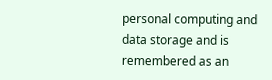personal computing and data storage and is remembered as an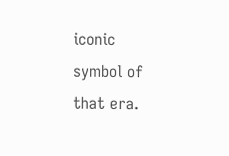iconic symbol of that era.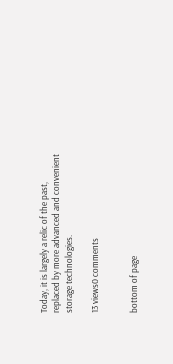Today, it is largely a relic of the past, replaced by more advanced and convenient storage technologies.

13 views0 comments


bottom of page